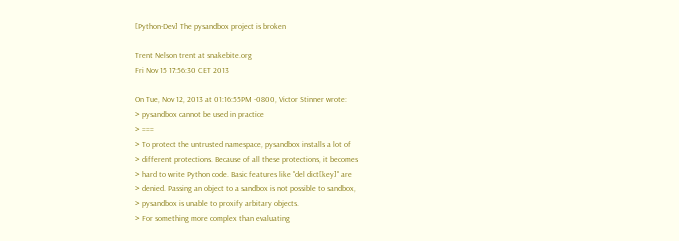[Python-Dev] The pysandbox project is broken

Trent Nelson trent at snakebite.org
Fri Nov 15 17:56:30 CET 2013

On Tue, Nov 12, 2013 at 01:16:55PM -0800, Victor Stinner wrote:
> pysandbox cannot be used in practice
> ===
> To protect the untrusted namespace, pysandbox installs a lot of
> different protections. Because of all these protections, it becomes
> hard to write Python code. Basic features like "del dict[key]" are
> denied. Passing an object to a sandbox is not possible to sandbox,
> pysandbox is unable to proxify arbitary objects.
> For something more complex than evaluating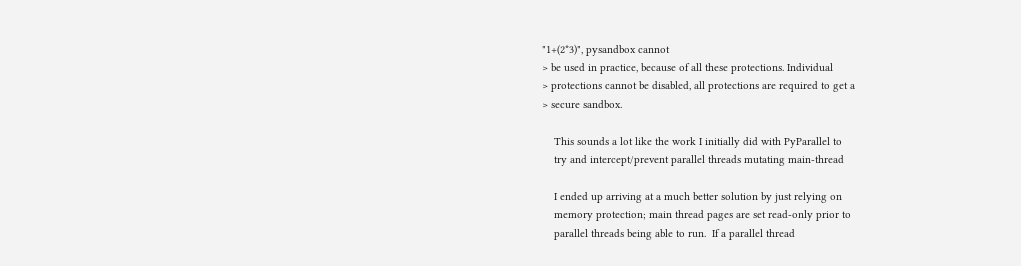"1+(2*3)", pysandbox cannot
> be used in practice, because of all these protections. Individual
> protections cannot be disabled, all protections are required to get a
> secure sandbox.

    This sounds a lot like the work I initially did with PyParallel to
    try and intercept/prevent parallel threads mutating main-thread

    I ended up arriving at a much better solution by just relying on
    memory protection; main thread pages are set read-only prior to
    parallel threads being able to run.  If a parallel thread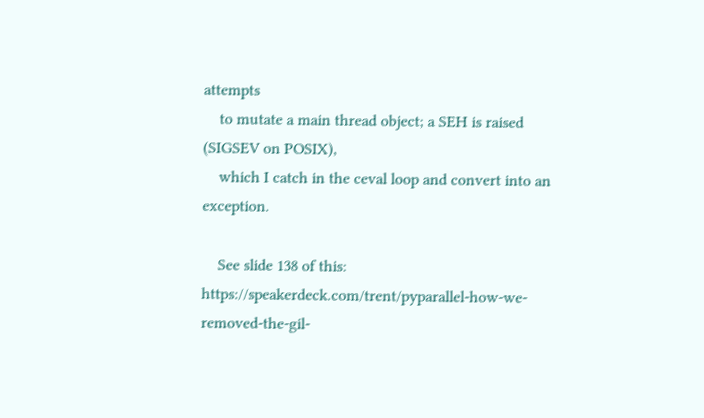attempts
    to mutate a main thread object; a SEH is raised (SIGSEV on POSIX),
    which I catch in the ceval loop and convert into an exception.

    See slide 138 of this: https://speakerdeck.com/trent/pyparallel-how-we-removed-the-gil-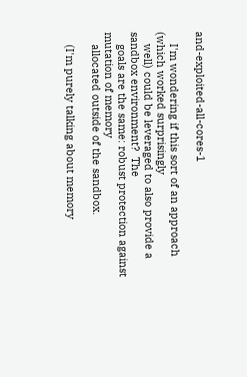and-exploited-all-cores-1

    I'm wondering if this sort of an approach (which worked surprisingly
    well) could be leveraged to also provide a sandbox environment?  The
    goals are the same: robust protection against mutation of memory
    allocated outside of the sandbox.

    (I'm purely talking about memory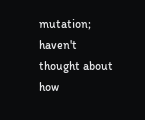mutation; haven't thought about how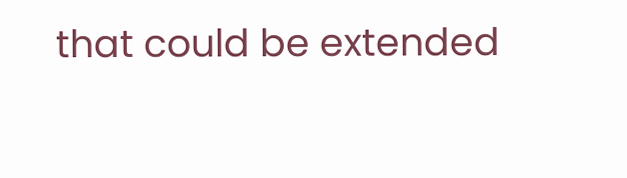that could be extended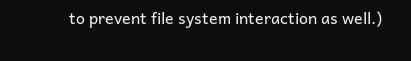to prevent file system interaction as well.)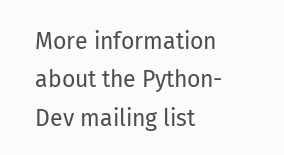More information about the Python-Dev mailing list